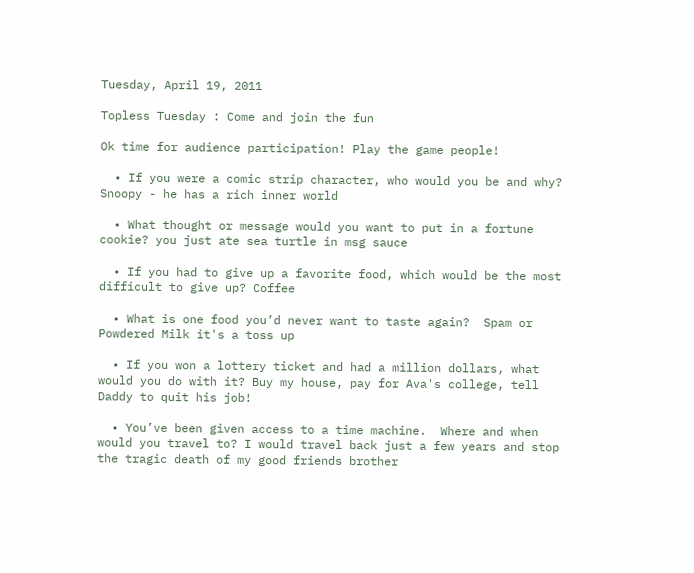Tuesday, April 19, 2011

Topless Tuesday : Come and join the fun

Ok time for audience participation! Play the game people!

  • If you were a comic strip character, who would you be and why? Snoopy - he has a rich inner world

  • What thought or message would you want to put in a fortune cookie? you just ate sea turtle in msg sauce

  • If you had to give up a favorite food, which would be the most difficult to give up? Coffee

  • What is one food you’d never want to taste again?  Spam or Powdered Milk it's a toss up

  • If you won a lottery ticket and had a million dollars, what would you do with it? Buy my house, pay for Ava's college, tell Daddy to quit his job!

  • You’ve been given access to a time machine.  Where and when would you travel to? I would travel back just a few years and stop the tragic death of my good friends brother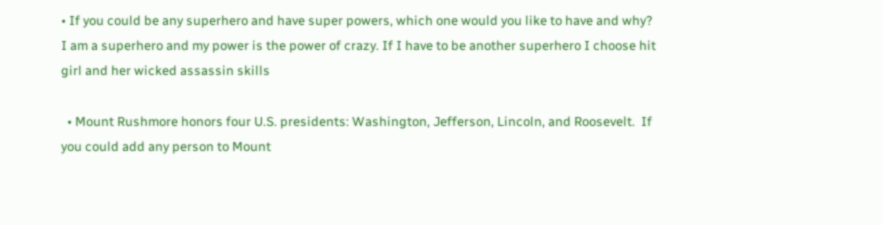• If you could be any superhero and have super powers, which one would you like to have and why? I am a superhero and my power is the power of crazy. If I have to be another superhero I choose hit girl and her wicked assassin skills

  • Mount Rushmore honors four U.S. presidents: Washington, Jefferson, Lincoln, and Roosevelt.  If you could add any person to Mount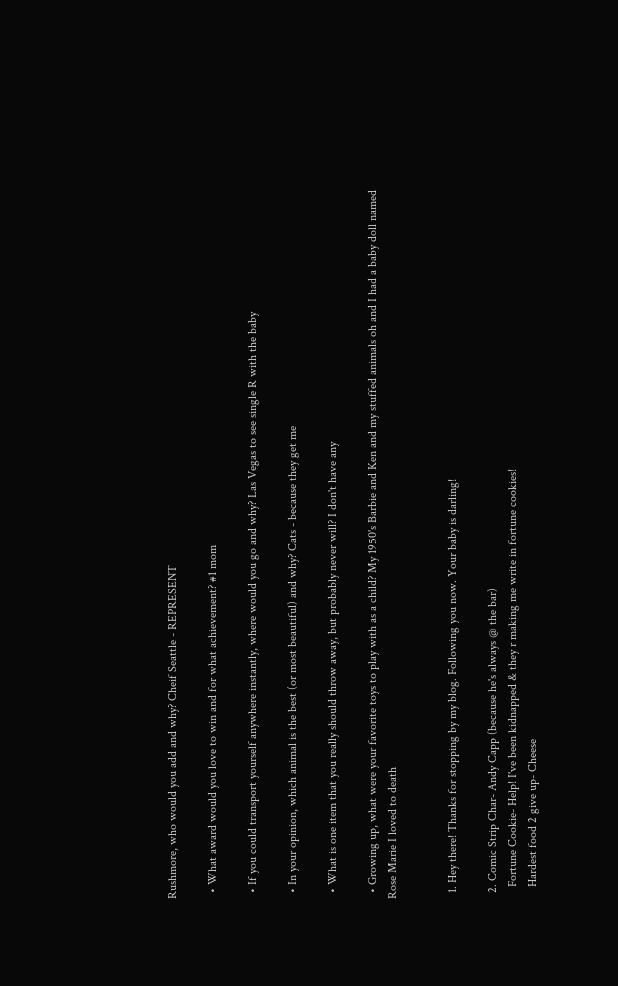Rushmore, who would you add and why? Cheif Seattle - REPRESENT

  • What award would you love to win and for what achievement? #1 mom

  • If you could transport yourself anywhere instantly, where would you go and why? Las Vegas to see single R with the baby

  • In your opinion, which animal is the best (or most beautiful) and why? Cats - because they get me

  • What is one item that you really should throw away, but probably never will? I don't have any

  • Growing up, what were your favorite toys to play with as a child? My 1950's Barbie and Ken and my stuffed animals oh and I had a baby doll named Rose Marie I loved to death


  1. Hey there! Thanks for stopping by my blog. Following you now. Your baby is darling!

  2. Comic Strip Char- Andy Capp (because he's always @ the bar)
    Fortune Cookie- Help! I've been kidnapped & they r making me write in fortune cookies!
    Hardest food 2 give up- Cheese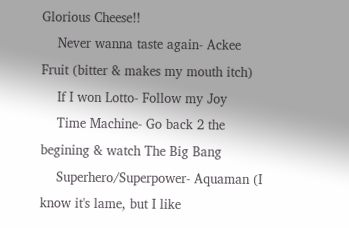Glorious Cheese!!
    Never wanna taste again- Ackee Fruit (bitter & makes my mouth itch)
    If I won Lotto- Follow my Joy
    Time Machine- Go back 2 the begining & watch The Big Bang
    Superhero/Superpower- Aquaman (I know it's lame, but I like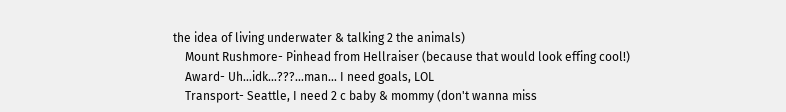the idea of living underwater & talking 2 the animals)
    Mount Rushmore- Pinhead from Hellraiser (because that would look effing cool!)
    Award- Uh...idk...???...man... I need goals, LOL
    Transport- Seattle, I need 2 c baby & mommy (don't wanna miss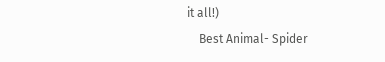it all!)
    Best Animal- Spider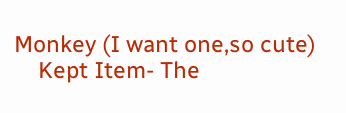Monkey (I want one,so cute)
    Kept Item- The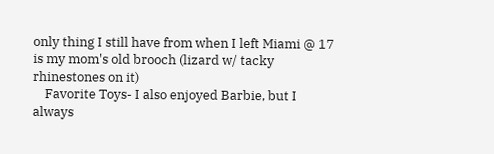only thing I still have from when I left Miami @ 17 is my mom's old brooch (lizard w/ tacky rhinestones on it)
    Favorite Toys- I also enjoyed Barbie, but I always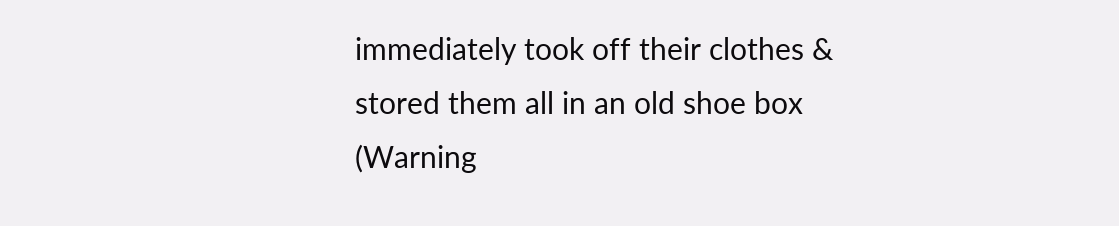immediately took off their clothes & stored them all in an old shoe box (Warning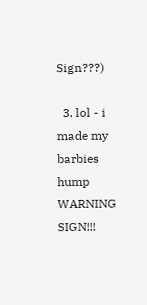Sign???)

  3. lol - i made my barbies hump WARNING SIGN!!!